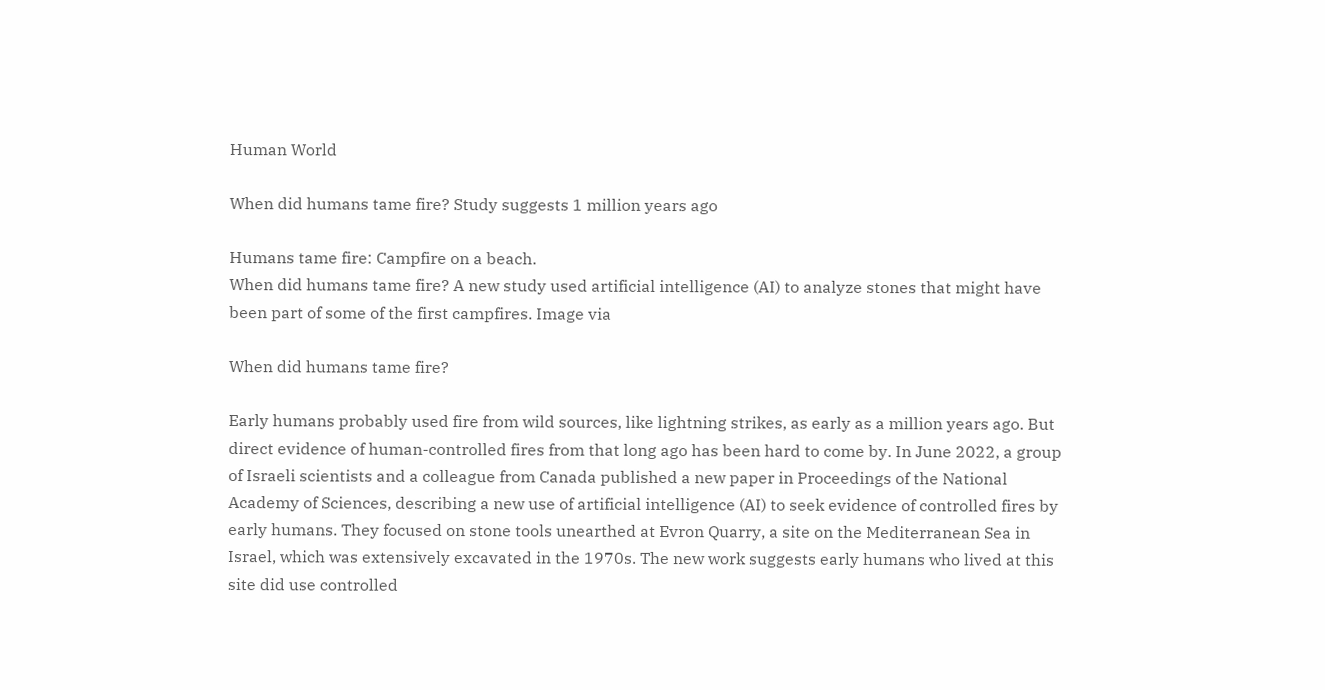Human World

When did humans tame fire? Study suggests 1 million years ago

Humans tame fire: Campfire on a beach.
When did humans tame fire? A new study used artificial intelligence (AI) to analyze stones that might have been part of some of the first campfires. Image via

When did humans tame fire?

Early humans probably used fire from wild sources, like lightning strikes, as early as a million years ago. But direct evidence of human-controlled fires from that long ago has been hard to come by. In June 2022, a group of Israeli scientists and a colleague from Canada published a new paper in Proceedings of the National Academy of Sciences, describing a new use of artificial intelligence (AI) to seek evidence of controlled fires by early humans. They focused on stone tools unearthed at Evron Quarry, a site on the Mediterranean Sea in Israel, which was extensively excavated in the 1970s. The new work suggests early humans who lived at this site did use controlled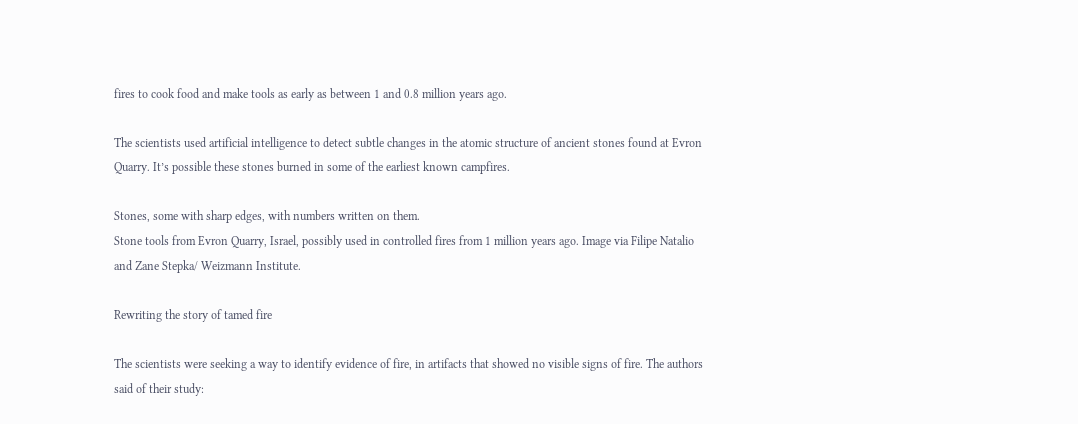fires to cook food and make tools as early as between 1 and 0.8 million years ago.

The scientists used artificial intelligence to detect subtle changes in the atomic structure of ancient stones found at Evron Quarry. It’s possible these stones burned in some of the earliest known campfires.

Stones, some with sharp edges, with numbers written on them.
Stone tools from Evron Quarry, Israel, possibly used in controlled fires from 1 million years ago. Image via Filipe Natalio and Zane Stepka/ Weizmann Institute.

Rewriting the story of tamed fire

The scientists were seeking a way to identify evidence of fire, in artifacts that showed no visible signs of fire. The authors said of their study: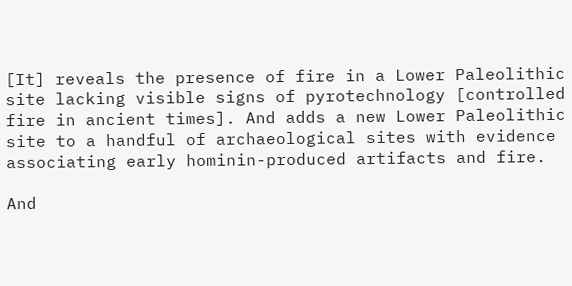[It] reveals the presence of fire in a Lower Paleolithic site lacking visible signs of pyrotechnology [controlled fire in ancient times]. And adds a new Lower Paleolithic site to a handful of archaeological sites with evidence associating early hominin-produced artifacts and fire.

And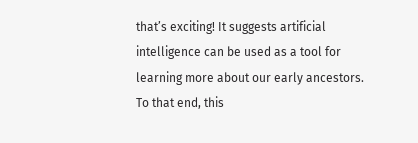that’s exciting! It suggests artificial intelligence can be used as a tool for learning more about our early ancestors. To that end, this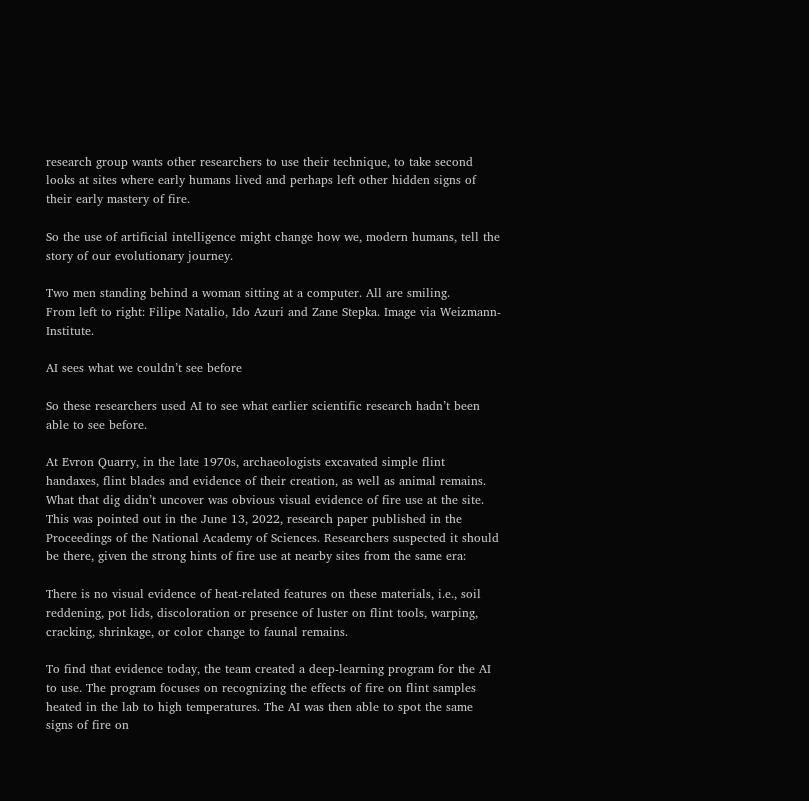research group wants other researchers to use their technique, to take second looks at sites where early humans lived and perhaps left other hidden signs of their early mastery of fire.

So the use of artificial intelligence might change how we, modern humans, tell the story of our evolutionary journey.

Two men standing behind a woman sitting at a computer. All are smiling.
From left to right: Filipe Natalio, Ido Azuri and Zane Stepka. Image via Weizmann-Institute.

AI sees what we couldn’t see before

So these researchers used AI to see what earlier scientific research hadn’t been able to see before.

At Evron Quarry, in the late 1970s, archaeologists excavated simple flint handaxes, flint blades and evidence of their creation, as well as animal remains. What that dig didn’t uncover was obvious visual evidence of fire use at the site. This was pointed out in the June 13, 2022, research paper published in the Proceedings of the National Academy of Sciences. Researchers suspected it should be there, given the strong hints of fire use at nearby sites from the same era:

There is no visual evidence of heat-related features on these materials, i.e., soil reddening, pot lids, discoloration or presence of luster on flint tools, warping, cracking, shrinkage, or color change to faunal remains.

To find that evidence today, the team created a deep-learning program for the AI to use. The program focuses on recognizing the effects of fire on flint samples heated in the lab to high temperatures. The AI was then able to spot the same signs of fire on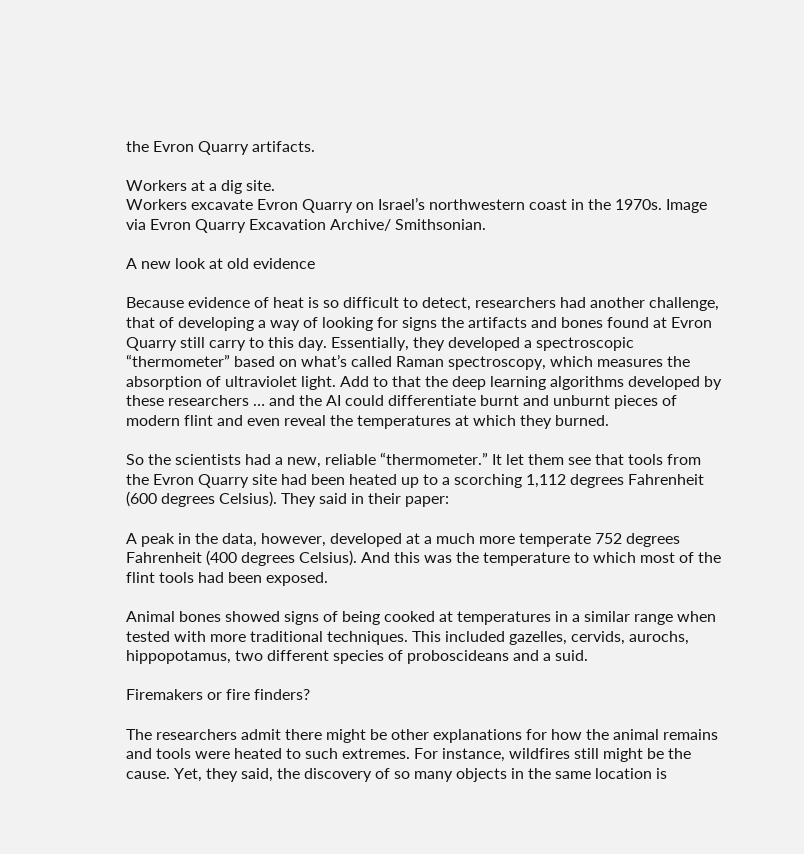the Evron Quarry artifacts.

Workers at a dig site.
Workers excavate Evron Quarry on Israel’s northwestern coast in the 1970s. Image via Evron Quarry Excavation Archive/ Smithsonian.

A new look at old evidence

Because evidence of heat is so difficult to detect, researchers had another challenge, that of developing a way of looking for signs the artifacts and bones found at Evron Quarry still carry to this day. Essentially, they developed a spectroscopic “thermometer” based on what’s called Raman spectroscopy, which measures the absorption of ultraviolet light. Add to that the deep learning algorithms developed by these researchers … and the AI could differentiate burnt and unburnt pieces of modern flint and even reveal the temperatures at which they burned.

So the scientists had a new, reliable “thermometer.” It let them see that tools from the Evron Quarry site had been heated up to a scorching 1,112 degrees Fahrenheit (600 degrees Celsius). They said in their paper:

A peak in the data, however, developed at a much more temperate 752 degrees Fahrenheit (400 degrees Celsius). And this was the temperature to which most of the flint tools had been exposed.

Animal bones showed signs of being cooked at temperatures in a similar range when tested with more traditional techniques. This included gazelles, cervids, aurochs, hippopotamus, two different species of proboscideans and a suid.

Firemakers or fire finders?

The researchers admit there might be other explanations for how the animal remains and tools were heated to such extremes. For instance, wildfires still might be the cause. Yet, they said, the discovery of so many objects in the same location is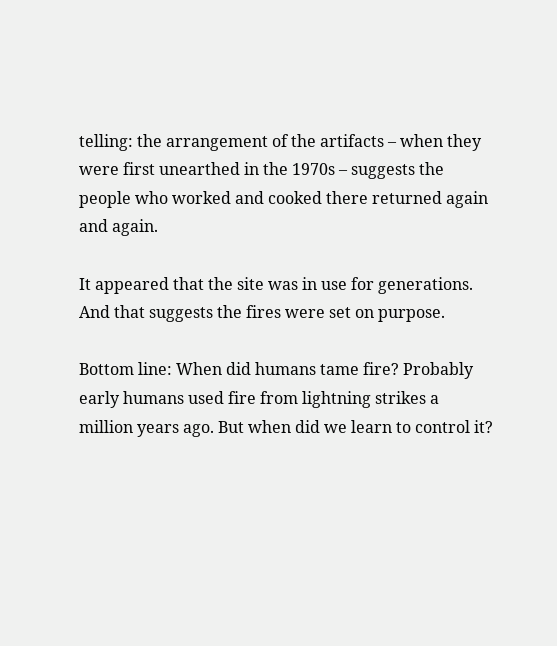telling: the arrangement of the artifacts – when they were first unearthed in the 1970s – suggests the people who worked and cooked there returned again and again.

It appeared that the site was in use for generations. And that suggests the fires were set on purpose.

Bottom line: When did humans tame fire? Probably early humans used fire from lightning strikes a million years ago. But when did we learn to control it?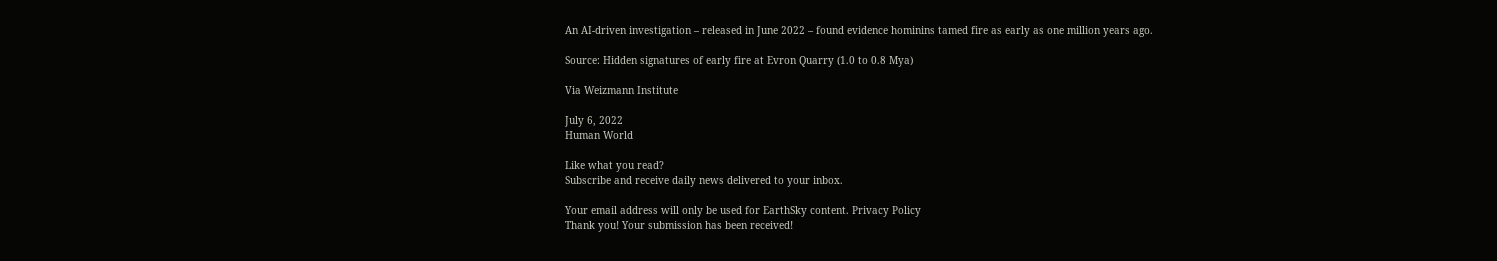An AI-driven investigation – released in June 2022 – found evidence hominins tamed fire as early as one million years ago.

Source: Hidden signatures of early fire at Evron Quarry (1.0 to 0.8 Mya)

Via Weizmann Institute

July 6, 2022
Human World

Like what you read?
Subscribe and receive daily news delivered to your inbox.

Your email address will only be used for EarthSky content. Privacy Policy
Thank you! Your submission has been received!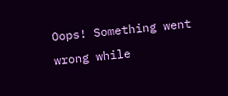Oops! Something went wrong while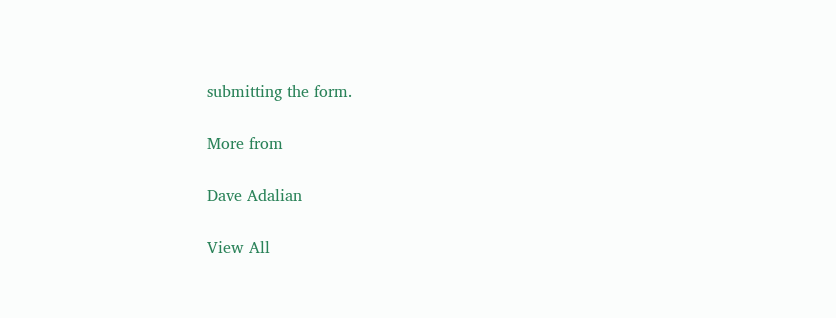submitting the form.

More from

Dave Adalian

View All